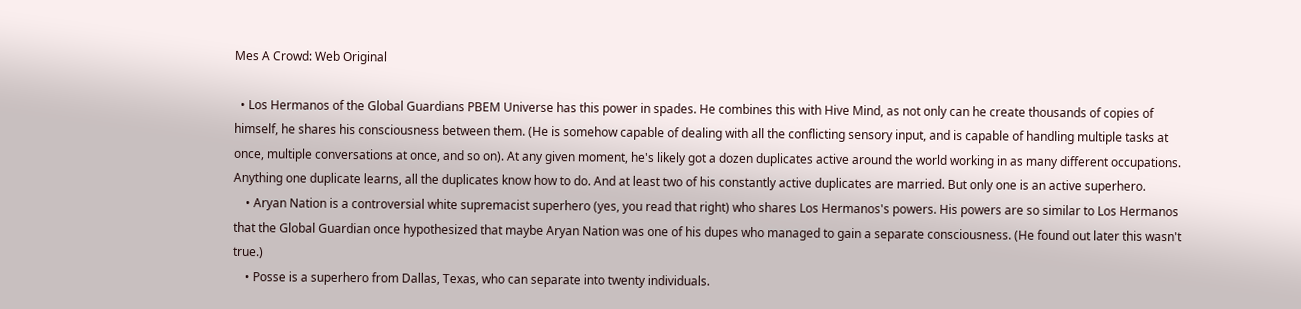Mes A Crowd: Web Original

  • Los Hermanos of the Global Guardians PBEM Universe has this power in spades. He combines this with Hive Mind, as not only can he create thousands of copies of himself, he shares his consciousness between them. (He is somehow capable of dealing with all the conflicting sensory input, and is capable of handling multiple tasks at once, multiple conversations at once, and so on). At any given moment, he's likely got a dozen duplicates active around the world working in as many different occupations. Anything one duplicate learns, all the duplicates know how to do. And at least two of his constantly active duplicates are married. But only one is an active superhero.
    • Aryan Nation is a controversial white supremacist superhero (yes, you read that right) who shares Los Hermanos's powers. His powers are so similar to Los Hermanos that the Global Guardian once hypothesized that maybe Aryan Nation was one of his dupes who managed to gain a separate consciousness. (He found out later this wasn't true.)
    • Posse is a superhero from Dallas, Texas, who can separate into twenty individuals.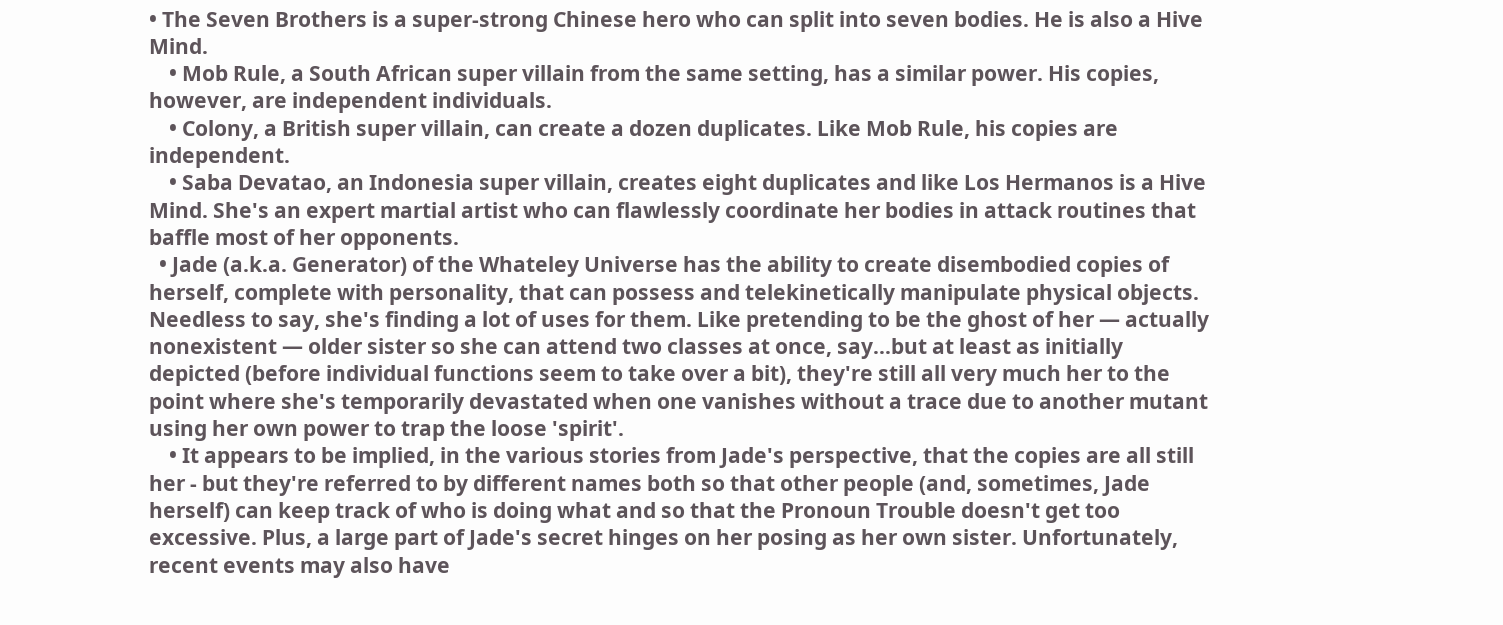• The Seven Brothers is a super-strong Chinese hero who can split into seven bodies. He is also a Hive Mind.
    • Mob Rule, a South African super villain from the same setting, has a similar power. His copies, however, are independent individuals.
    • Colony, a British super villain, can create a dozen duplicates. Like Mob Rule, his copies are independent.
    • Saba Devatao, an Indonesia super villain, creates eight duplicates and like Los Hermanos is a Hive Mind. She's an expert martial artist who can flawlessly coordinate her bodies in attack routines that baffle most of her opponents.
  • Jade (a.k.a. Generator) of the Whateley Universe has the ability to create disembodied copies of herself, complete with personality, that can possess and telekinetically manipulate physical objects. Needless to say, she's finding a lot of uses for them. Like pretending to be the ghost of her — actually nonexistent — older sister so she can attend two classes at once, say...but at least as initially depicted (before individual functions seem to take over a bit), they're still all very much her to the point where she's temporarily devastated when one vanishes without a trace due to another mutant using her own power to trap the loose 'spirit'.
    • It appears to be implied, in the various stories from Jade's perspective, that the copies are all still her - but they're referred to by different names both so that other people (and, sometimes, Jade herself) can keep track of who is doing what and so that the Pronoun Trouble doesn't get too excessive. Plus, a large part of Jade's secret hinges on her posing as her own sister. Unfortunately, recent events may also have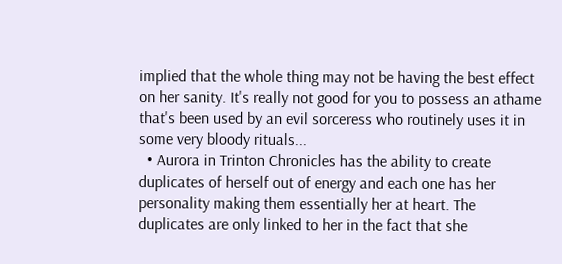implied that the whole thing may not be having the best effect on her sanity. It's really not good for you to possess an athame that's been used by an evil sorceress who routinely uses it in some very bloody rituals...
  • Aurora in Trinton Chronicles has the ability to create duplicates of herself out of energy and each one has her personality making them essentially her at heart. The duplicates are only linked to her in the fact that she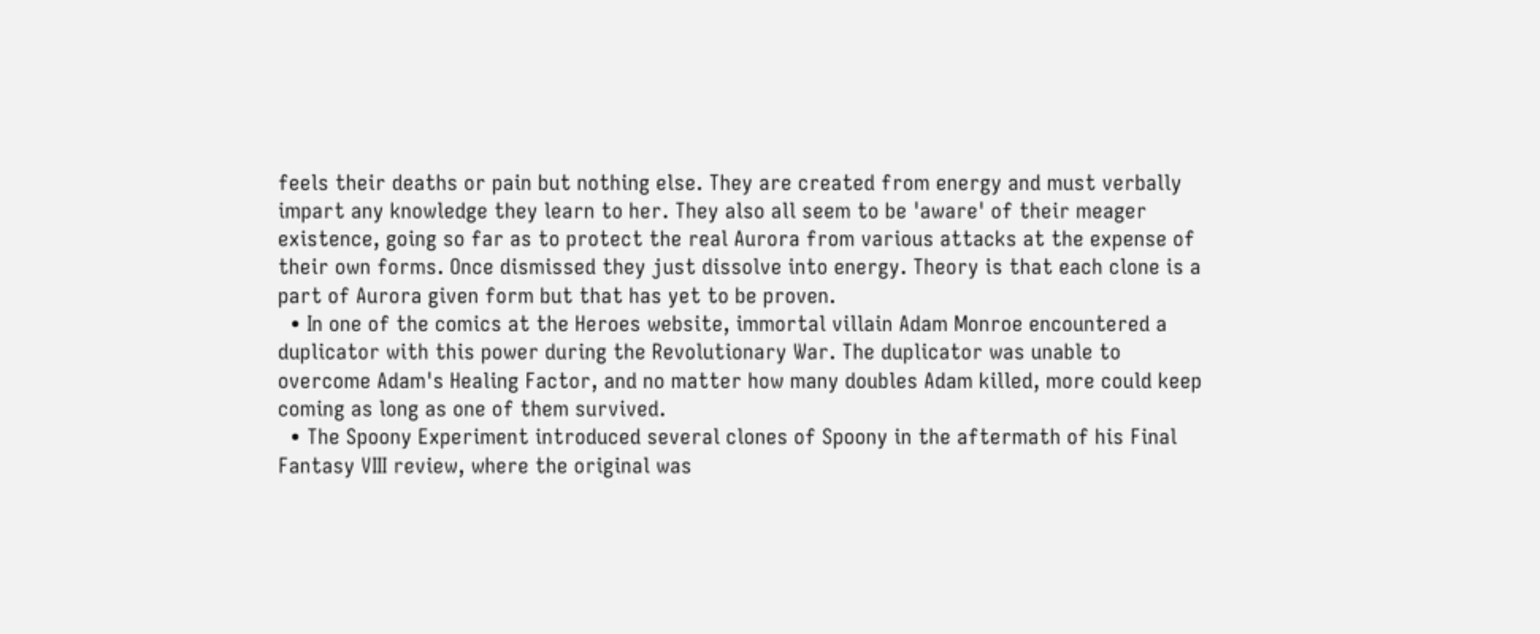feels their deaths or pain but nothing else. They are created from energy and must verbally impart any knowledge they learn to her. They also all seem to be 'aware' of their meager existence, going so far as to protect the real Aurora from various attacks at the expense of their own forms. Once dismissed they just dissolve into energy. Theory is that each clone is a part of Aurora given form but that has yet to be proven.
  • In one of the comics at the Heroes website, immortal villain Adam Monroe encountered a duplicator with this power during the Revolutionary War. The duplicator was unable to overcome Adam's Healing Factor, and no matter how many doubles Adam killed, more could keep coming as long as one of them survived.
  • The Spoony Experiment introduced several clones of Spoony in the aftermath of his Final Fantasy VIII review, where the original was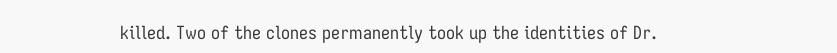killed. Two of the clones permanently took up the identities of Dr.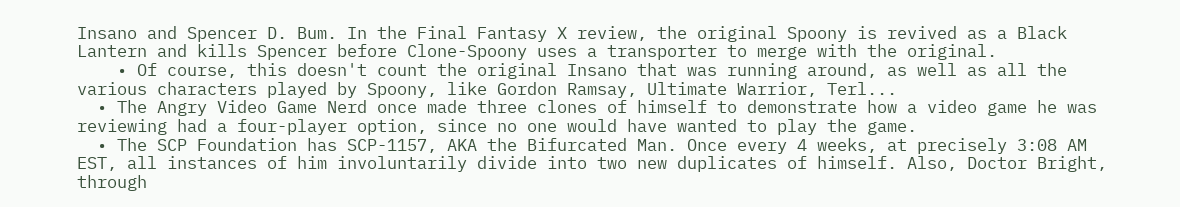Insano and Spencer D. Bum. In the Final Fantasy X review, the original Spoony is revived as a Black Lantern and kills Spencer before Clone-Spoony uses a transporter to merge with the original.
    • Of course, this doesn't count the original Insano that was running around, as well as all the various characters played by Spoony, like Gordon Ramsay, Ultimate Warrior, Terl...
  • The Angry Video Game Nerd once made three clones of himself to demonstrate how a video game he was reviewing had a four-player option, since no one would have wanted to play the game.
  • The SCP Foundation has SCP-1157, AKA the Bifurcated Man. Once every 4 weeks, at precisely 3:08 AM EST, all instances of him involuntarily divide into two new duplicates of himself. Also, Doctor Bright, through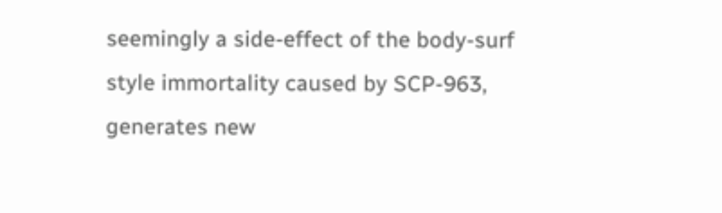seemingly a side-effect of the body-surf style immortality caused by SCP-963, generates new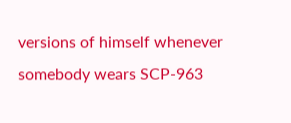versions of himself whenever somebody wears SCP-963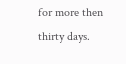for more then thirty days.